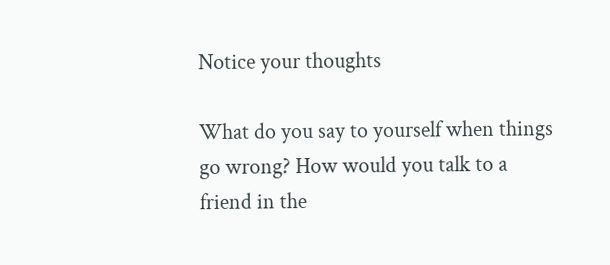Notice your thoughts

What do you say to yourself when things go wrong? How would you talk to a friend in the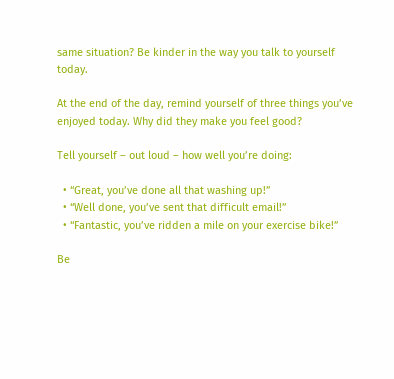same situation? Be kinder in the way you talk to yourself today.

At the end of the day, remind yourself of three things you’ve enjoyed today. Why did they make you feel good?

Tell yourself – out loud – how well you’re doing:

  • “Great, you’ve done all that washing up!”
  • “Well done, you’ve sent that difficult email!”
  • “Fantastic, you’ve ridden a mile on your exercise bike!”

Be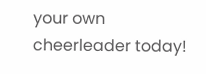your own cheerleader today!